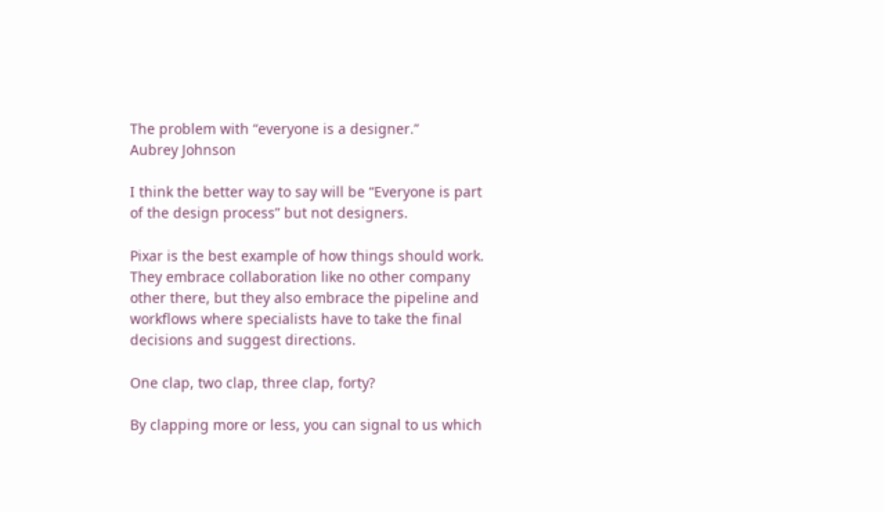The problem with “everyone is a designer.”
Aubrey Johnson

I think the better way to say will be “Everyone is part of the design process” but not designers.

Pixar is the best example of how things should work. They embrace collaboration like no other company other there, but they also embrace the pipeline and workflows where specialists have to take the final decisions and suggest directions.

One clap, two clap, three clap, forty?

By clapping more or less, you can signal to us which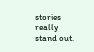stories really stand out.